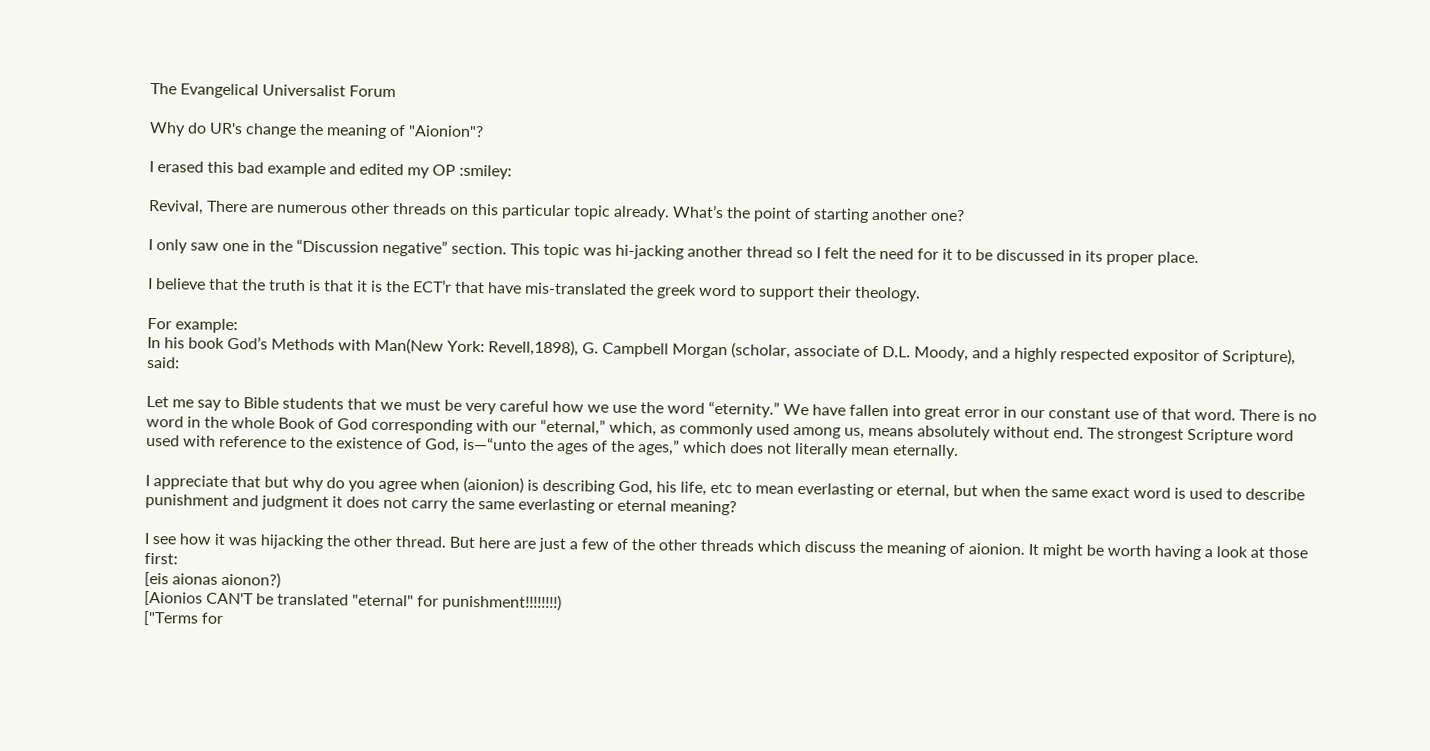The Evangelical Universalist Forum

Why do UR's change the meaning of "Aionion"?

I erased this bad example and edited my OP :smiley:

Revival, There are numerous other threads on this particular topic already. What’s the point of starting another one?

I only saw one in the “Discussion negative” section. This topic was hi-jacking another thread so I felt the need for it to be discussed in its proper place.

I believe that the truth is that it is the ECT’r that have mis-translated the greek word to support their theology.

For example:
In his book God’s Methods with Man(New York: Revell,1898), G. Campbell Morgan (scholar, associate of D.L. Moody, and a highly respected expositor of Scripture), said:

Let me say to Bible students that we must be very careful how we use the word “eternity.” We have fallen into great error in our constant use of that word. There is no word in the whole Book of God corresponding with our “eternal,” which, as commonly used among us, means absolutely without end. The strongest Scripture word used with reference to the existence of God, is—“unto the ages of the ages,” which does not literally mean eternally.

I appreciate that but why do you agree when (aionion) is describing God, his life, etc to mean everlasting or eternal, but when the same exact word is used to describe punishment and judgment it does not carry the same everlasting or eternal meaning?

I see how it was hijacking the other thread. But here are just a few of the other threads which discuss the meaning of aionion. It might be worth having a look at those first:
[eis aionas aionon?)
[Aionios CAN'T be translated "eternal" for punishment!!!!!!!!)
["Terms for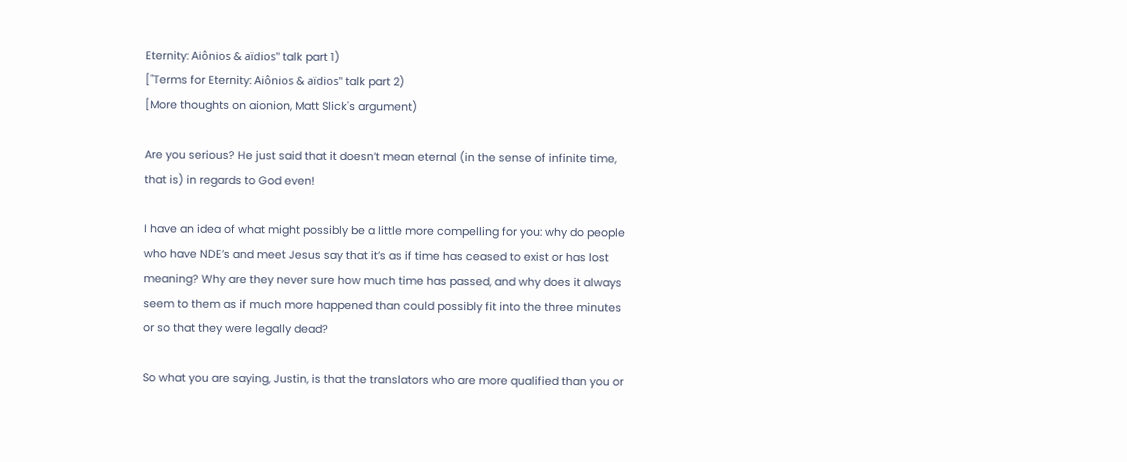Eternity: Aiônios & aïdios" talk part 1)
["Terms for Eternity: Aiônios & aïdios" talk part 2)
[More thoughts on aionion, Matt Slick's argument)

Are you serious? He just said that it doesn’t mean eternal (in the sense of infinite time, that is) in regards to God even!

I have an idea of what might possibly be a little more compelling for you: why do people who have NDE’s and meet Jesus say that it’s as if time has ceased to exist or has lost meaning? Why are they never sure how much time has passed, and why does it always seem to them as if much more happened than could possibly fit into the three minutes or so that they were legally dead?

So what you are saying, Justin, is that the translators who are more qualified than you or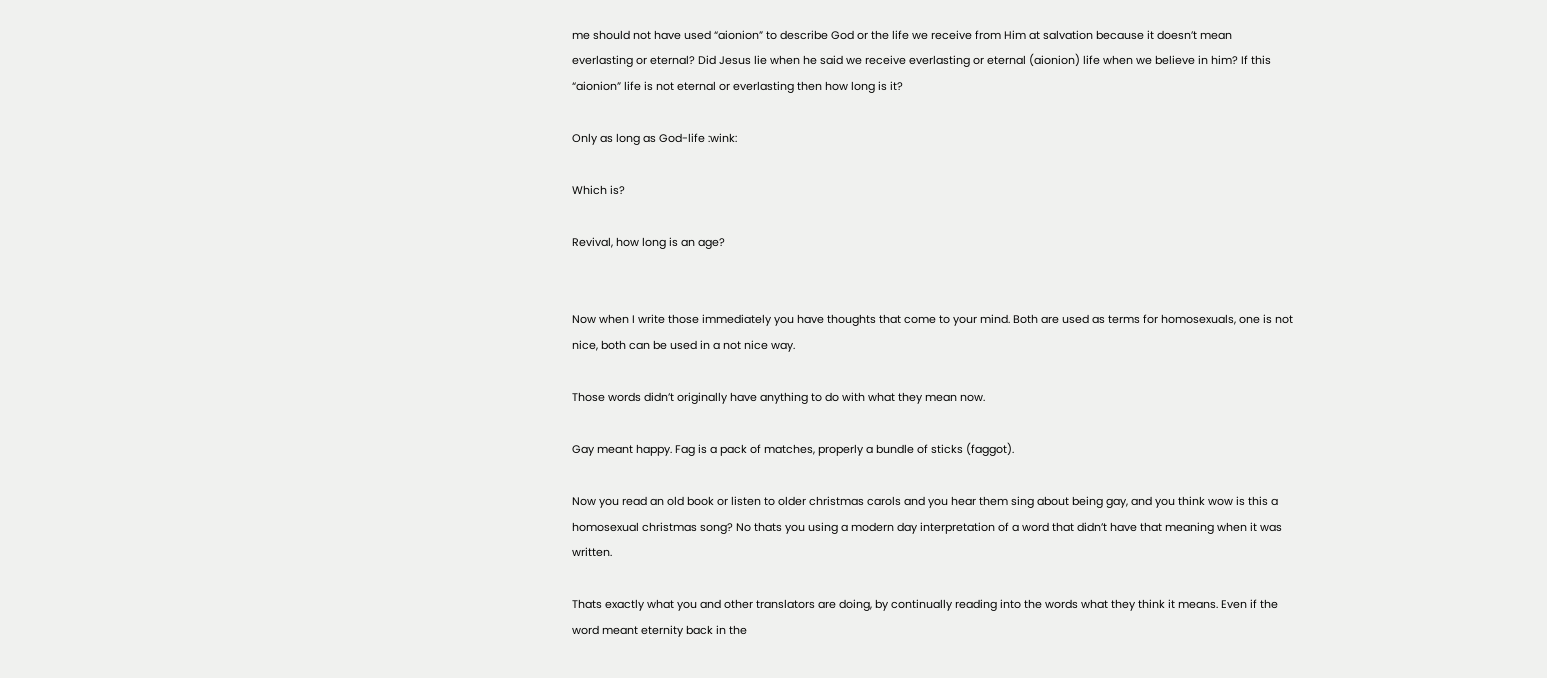me should not have used “aionion” to describe God or the life we receive from Him at salvation because it doesn’t mean everlasting or eternal? Did Jesus lie when he said we receive everlasting or eternal (aionion) life when we believe in him? If this “aionion” life is not eternal or everlasting then how long is it?

Only as long as God-life :wink:

Which is?

Revival, how long is an age?


Now when I write those immediately you have thoughts that come to your mind. Both are used as terms for homosexuals, one is not nice, both can be used in a not nice way.

Those words didn’t originally have anything to do with what they mean now.

Gay meant happy. Fag is a pack of matches, properly a bundle of sticks (faggot).

Now you read an old book or listen to older christmas carols and you hear them sing about being gay, and you think wow is this a homosexual christmas song? No thats you using a modern day interpretation of a word that didn’t have that meaning when it was written.

Thats exactly what you and other translators are doing, by continually reading into the words what they think it means. Even if the word meant eternity back in the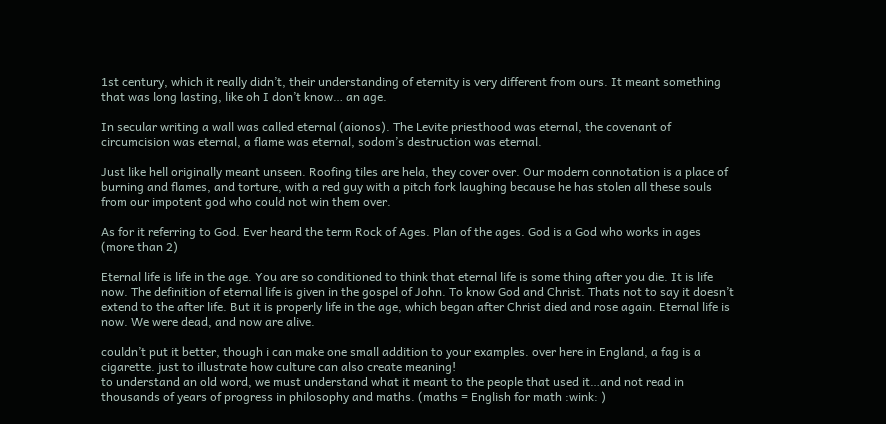1st century, which it really didn’t, their understanding of eternity is very different from ours. It meant something that was long lasting, like oh I don’t know… an age.

In secular writing a wall was called eternal (aionos). The Levite priesthood was eternal, the covenant of circumcision was eternal, a flame was eternal, sodom’s destruction was eternal.

Just like hell originally meant unseen. Roofing tiles are hela, they cover over. Our modern connotation is a place of burning and flames, and torture, with a red guy with a pitch fork laughing because he has stolen all these souls from our impotent god who could not win them over.

As for it referring to God. Ever heard the term Rock of Ages. Plan of the ages. God is a God who works in ages (more than 2)

Eternal life is life in the age. You are so conditioned to think that eternal life is some thing after you die. It is life now. The definition of eternal life is given in the gospel of John. To know God and Christ. Thats not to say it doesn’t extend to the after life. But it is properly life in the age, which began after Christ died and rose again. Eternal life is now. We were dead, and now are alive.

couldn’t put it better, though i can make one small addition to your examples. over here in England, a fag is a cigarette. just to illustrate how culture can also create meaning!
to understand an old word, we must understand what it meant to the people that used it…and not read in thousands of years of progress in philosophy and maths. (maths = English for math :wink: )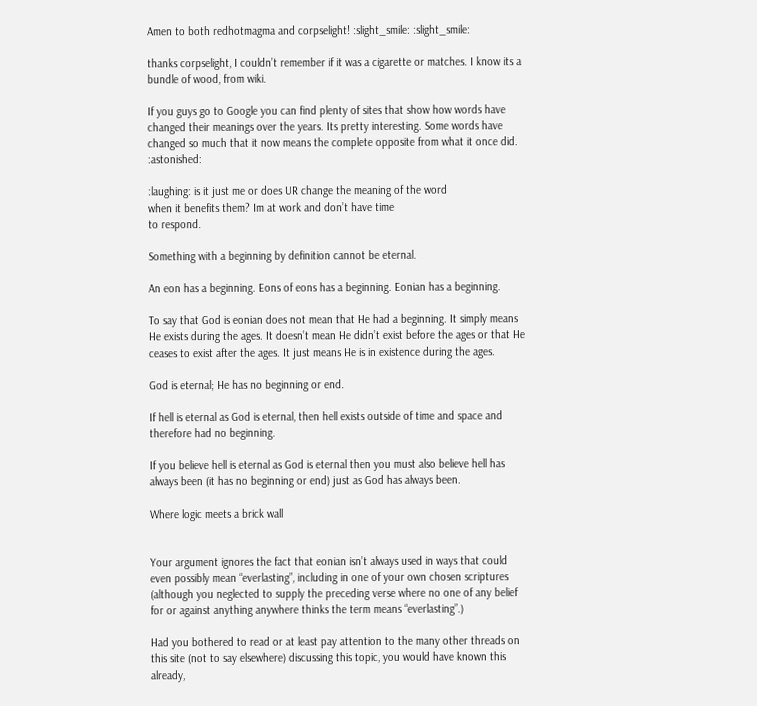Amen to both redhotmagma and corpselight! :slight_smile: :slight_smile:

thanks corpselight, I couldn’t remember if it was a cigarette or matches. I know its a bundle of wood, from wiki.

If you guys go to Google you can find plenty of sites that show how words have changed their meanings over the years. Its pretty interesting. Some words have changed so much that it now means the complete opposite from what it once did. :astonished:

:laughing: is it just me or does UR change the meaning of the word
when it benefits them? Im at work and don’t have time
to respond.

Something with a beginning by definition cannot be eternal.

An eon has a beginning. Eons of eons has a beginning. Eonian has a beginning.

To say that God is eonian does not mean that He had a beginning. It simply means He exists during the ages. It doesn’t mean He didn’t exist before the ages or that He ceases to exist after the ages. It just means He is in existence during the ages.

God is eternal; He has no beginning or end.

If hell is eternal as God is eternal, then hell exists outside of time and space and therefore had no beginning.

If you believe hell is eternal as God is eternal then you must also believe hell has always been (it has no beginning or end) just as God has always been.

Where logic meets a brick wall


Your argument ignores the fact that eonian isn’t always used in ways that could even possibly mean “everlasting”, including in one of your own chosen scriptures (although you neglected to supply the preceding verse where no one of any belief for or against anything anywhere thinks the term means “everlasting”.)

Had you bothered to read or at least pay attention to the many other threads on this site (not to say elsewhere) discussing this topic, you would have known this already,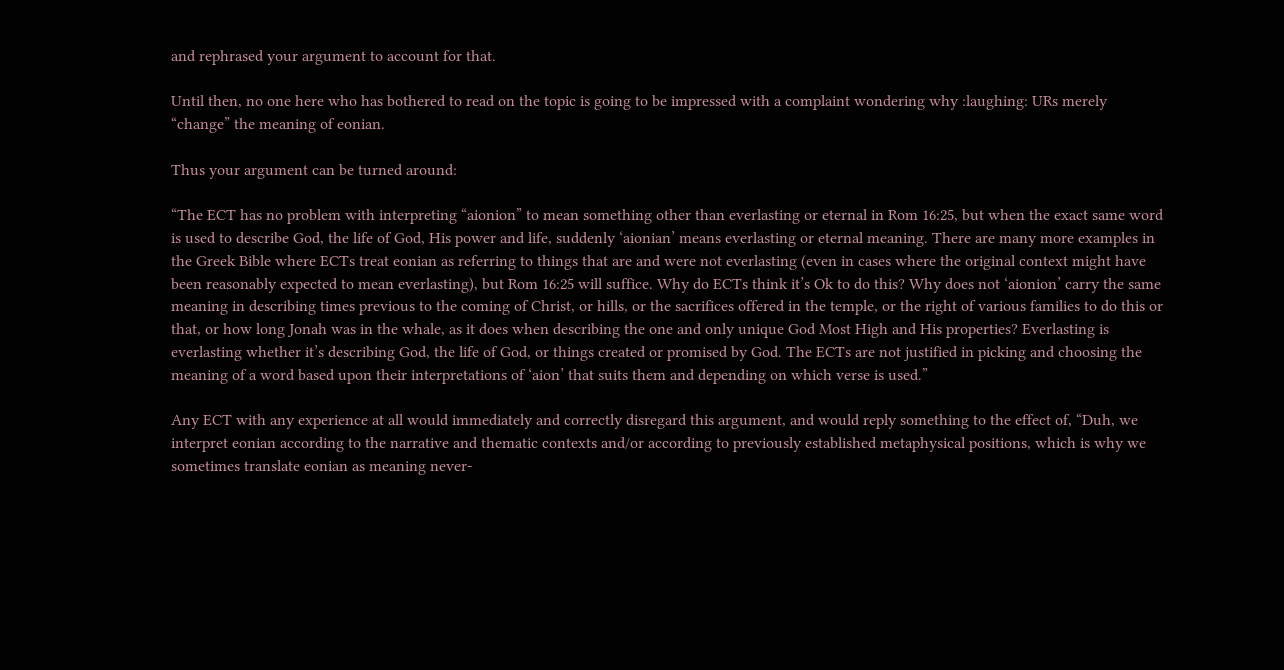and rephrased your argument to account for that.

Until then, no one here who has bothered to read on the topic is going to be impressed with a complaint wondering why :laughing: URs merely “change” the meaning of eonian.

Thus your argument can be turned around:

“The ECT has no problem with interpreting “aionion” to mean something other than everlasting or eternal in Rom 16:25, but when the exact same word is used to describe God, the life of God, His power and life, suddenly ‘aionian’ means everlasting or eternal meaning. There are many more examples in the Greek Bible where ECTs treat eonian as referring to things that are and were not everlasting (even in cases where the original context might have been reasonably expected to mean everlasting), but Rom 16:25 will suffice. Why do ECTs think it’s Ok to do this? Why does not ‘aionion’ carry the same meaning in describing times previous to the coming of Christ, or hills, or the sacrifices offered in the temple, or the right of various families to do this or that, or how long Jonah was in the whale, as it does when describing the one and only unique God Most High and His properties? Everlasting is everlasting whether it’s describing God, the life of God, or things created or promised by God. The ECTs are not justified in picking and choosing the meaning of a word based upon their interpretations of ‘aion’ that suits them and depending on which verse is used.”

Any ECT with any experience at all would immediately and correctly disregard this argument, and would reply something to the effect of, “Duh, we interpret eonian according to the narrative and thematic contexts and/or according to previously established metaphysical positions, which is why we sometimes translate eonian as meaning never-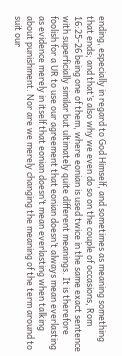ending, especially in regard to God Himself, and sometimes as meaning something that ends; and that’s also why we even do so on the couple of occasions, Rom 16:25-26 being one of them, where eonian is used twice in the same exact sentence with superficially similar but ultimately quite different meanings. It is therefore foolish for a UR to use our agreement that eonian doesn’t always mean everlasting as evidence merely in itself that eonian doesn’t mean everlasting when talking about punishment. Nor are we merely changing the meaning of the term around to suit our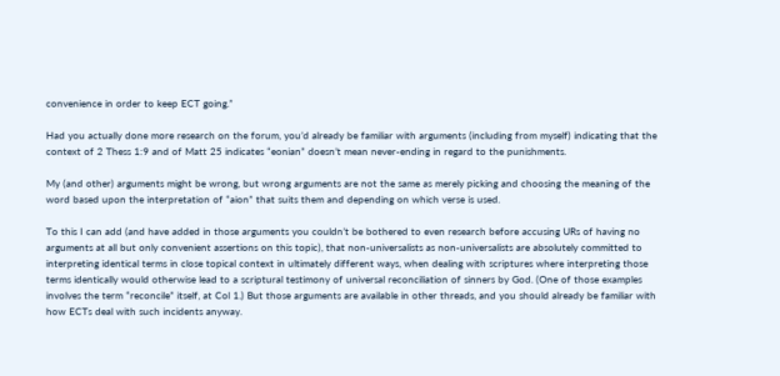convenience in order to keep ECT going.”

Had you actually done more research on the forum, you’d already be familiar with arguments (including from myself) indicating that the context of 2 Thess 1:9 and of Matt 25 indicates “eonian” doesn’t mean never-ending in regard to the punishments.

My (and other) arguments might be wrong, but wrong arguments are not the same as merely picking and choosing the meaning of the word based upon the interpretation of “aion” that suits them and depending on which verse is used.

To this I can add (and have added in those arguments you couldn’t be bothered to even research before accusing URs of having no arguments at all but only convenient assertions on this topic), that non-universalists as non-universalists are absolutely committed to interpreting identical terms in close topical context in ultimately different ways, when dealing with scriptures where interpreting those terms identically would otherwise lead to a scriptural testimony of universal reconciliation of sinners by God. (One of those examples involves the term “reconcile” itself, at Col 1.) But those arguments are available in other threads, and you should already be familiar with how ECTs deal with such incidents anyway.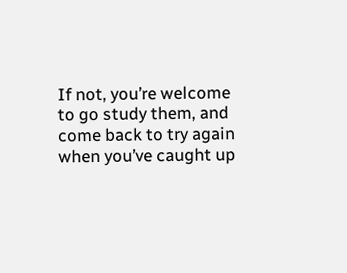If not, you’re welcome to go study them, and come back to try again when you’ve caught up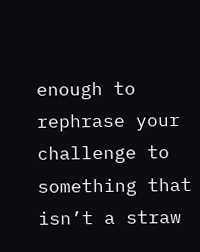enough to rephrase your challenge to something that isn’t a straw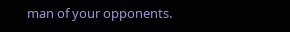man of your opponents.